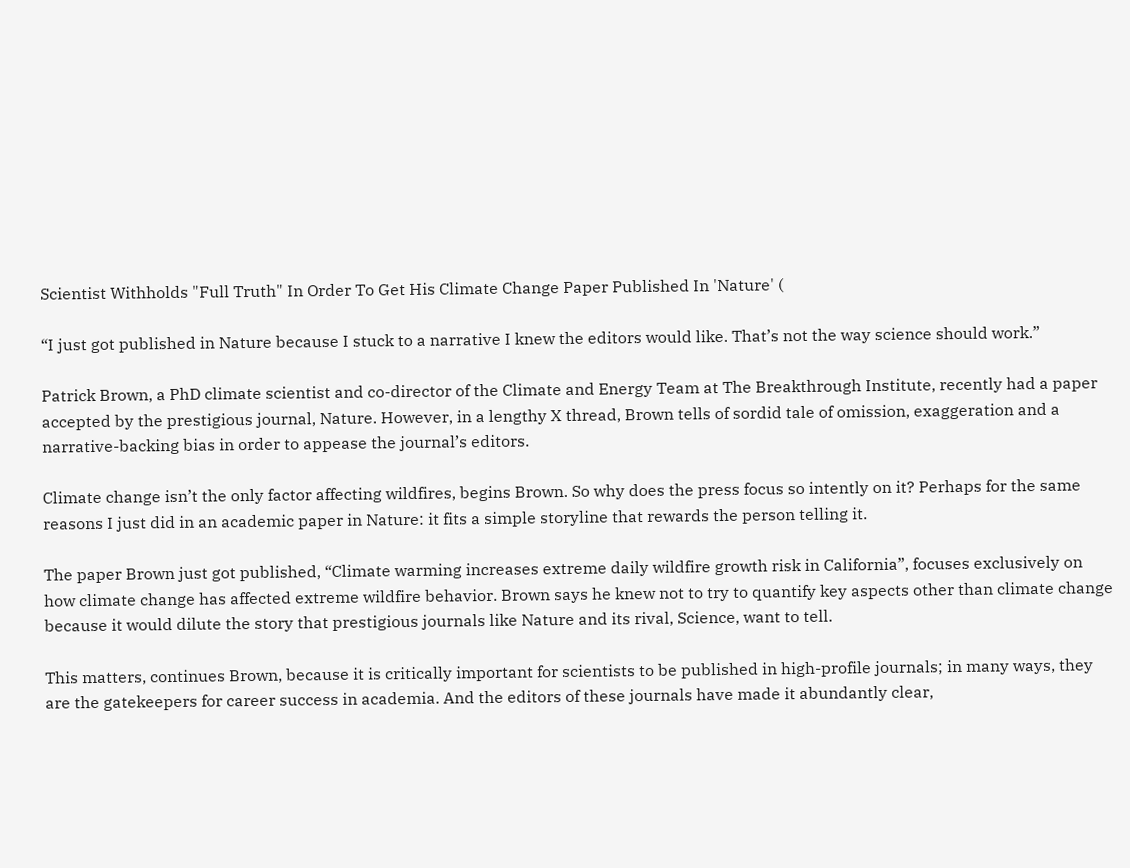Scientist Withholds "Full Truth" In Order To Get His Climate Change Paper Published In 'Nature' (

“I just got published in Nature because I stuck to a narrative I knew the editors would like. That’s not the way science should work.”

Patrick Brown, a PhD climate scientist and co-director of the Climate and Energy Team at The Breakthrough Institute, recently had a paper accepted by the prestigious journal, Nature. However, in a lengthy X thread, Brown tells of sordid tale of omission, exaggeration and a narrative-backing bias in order to appease the journal’s editors.

Climate change isn’t the only factor affecting wildfires, begins Brown. So why does the press focus so intently on it? Perhaps for the same reasons I just did in an academic paper in Nature: it fits a simple storyline that rewards the person telling it.

The paper Brown just got published, “Climate warming increases extreme daily wildfire growth risk in California”, focuses exclusively on how climate change has affected extreme wildfire behavior. Brown says he knew not to try to quantify key aspects other than climate change because it would dilute the story that prestigious journals like Nature and its rival, Science, want to tell.

This matters, continues Brown, because it is critically important for scientists to be published in high-profile journals; in many ways, they are the gatekeepers for career success in academia. And the editors of these journals have made it abundantly clear,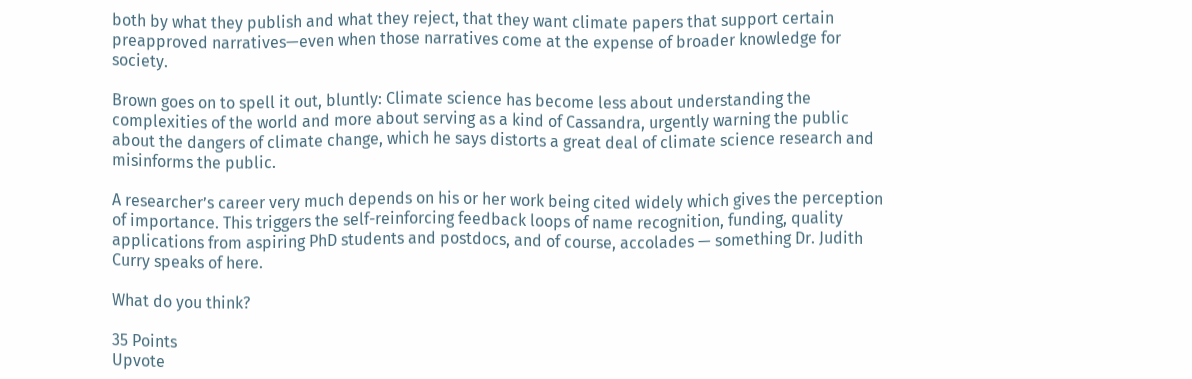both by what they publish and what they reject, that they want climate papers that support certain preapproved narratives—even when those narratives come at the expense of broader knowledge for society.

Brown goes on to spell it out, bluntly: Climate science has become less about understanding the complexities of the world and more about serving as a kind of Cassandra, urgently warning the public about the dangers of climate change, which he says distorts a great deal of climate science research and misinforms the public.

A researcher’s career very much depends on his or her work being cited widely which gives the perception of importance. This triggers the self-reinforcing feedback loops of name recognition, funding, quality applications from aspiring PhD students and postdocs, and of course, accolades — something Dr. Judith Curry speaks of here.

What do you think?

35 Points
Upvote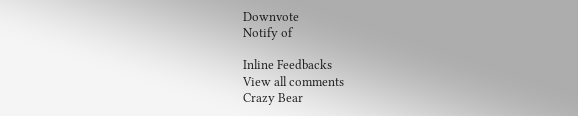Downvote
Notify of

Inline Feedbacks
View all comments
Crazy Bear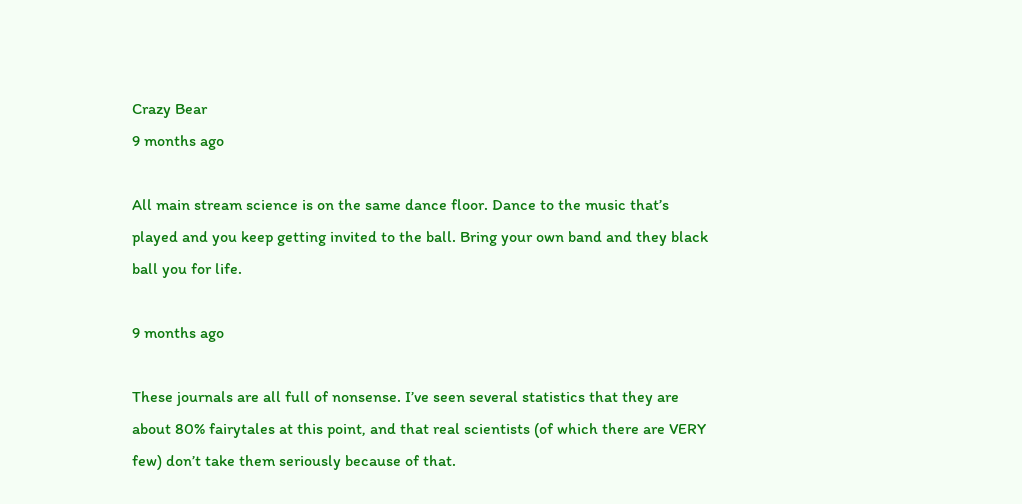Crazy Bear
9 months ago

All main stream science is on the same dance floor. Dance to the music that’s played and you keep getting invited to the ball. Bring your own band and they black ball you for life.

9 months ago

These journals are all full of nonsense. I’ve seen several statistics that they are about 80% fairytales at this point, and that real scientists (of which there are VERY few) don’t take them seriously because of that.